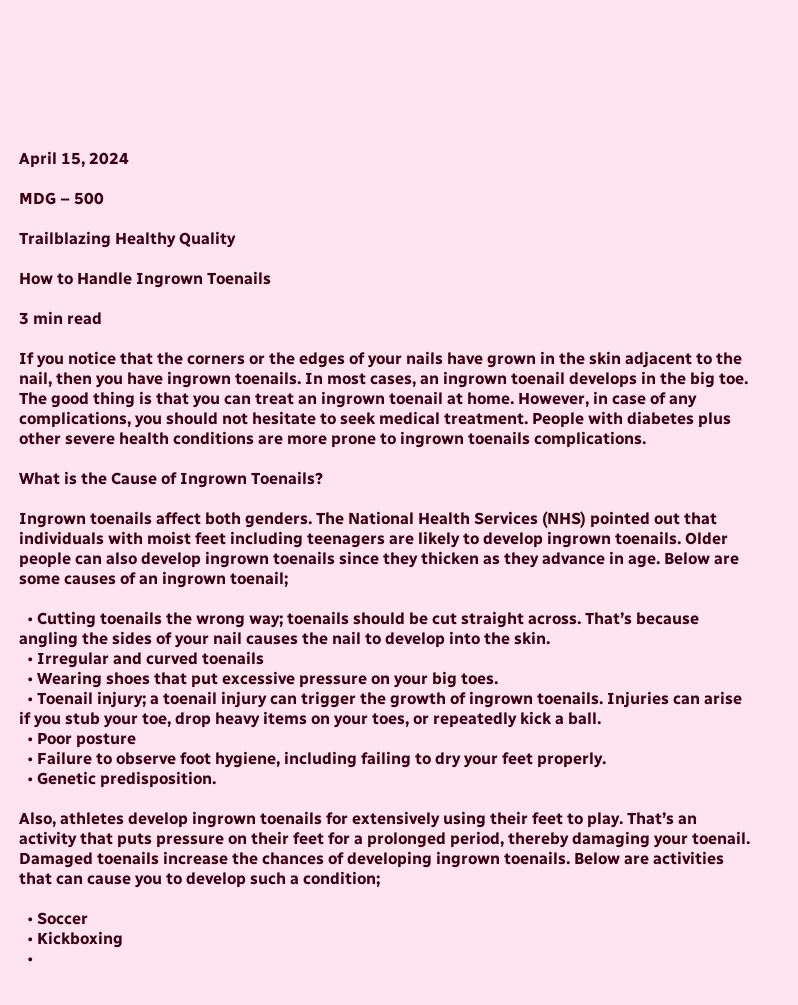April 15, 2024

MDG – 500

Trailblazing Healthy Quality

How to Handle Ingrown Toenails

3 min read

If you notice that the corners or the edges of your nails have grown in the skin adjacent to the nail, then you have ingrown toenails. In most cases, an ingrown toenail develops in the big toe. The good thing is that you can treat an ingrown toenail at home. However, in case of any complications, you should not hesitate to seek medical treatment. People with diabetes plus other severe health conditions are more prone to ingrown toenails complications.

What is the Cause of Ingrown Toenails?

Ingrown toenails affect both genders. The National Health Services (NHS) pointed out that individuals with moist feet including teenagers are likely to develop ingrown toenails. Older people can also develop ingrown toenails since they thicken as they advance in age. Below are some causes of an ingrown toenail;

  • Cutting toenails the wrong way; toenails should be cut straight across. That’s because angling the sides of your nail causes the nail to develop into the skin.
  • Irregular and curved toenails
  • Wearing shoes that put excessive pressure on your big toes.
  • Toenail injury; a toenail injury can trigger the growth of ingrown toenails. Injuries can arise if you stub your toe, drop heavy items on your toes, or repeatedly kick a ball.
  • Poor posture
  • Failure to observe foot hygiene, including failing to dry your feet properly.
  • Genetic predisposition.

Also, athletes develop ingrown toenails for extensively using their feet to play. That’s an activity that puts pressure on their feet for a prolonged period, thereby damaging your toenail. Damaged toenails increase the chances of developing ingrown toenails. Below are activities that can cause you to develop such a condition;

  • Soccer
  • Kickboxing
  •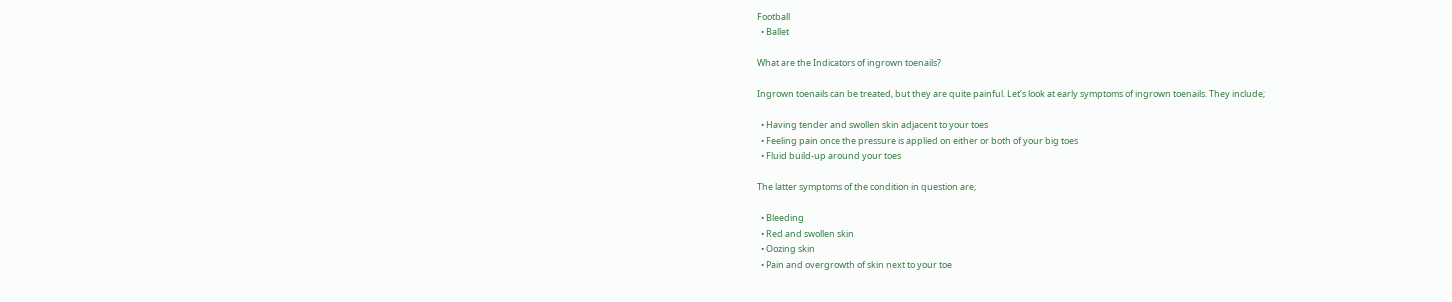Football
  • Ballet

What are the Indicators of ingrown toenails?

Ingrown toenails can be treated, but they are quite painful. Let’s look at early symptoms of ingrown toenails. They include;

  • Having tender and swollen skin adjacent to your toes
  • Feeling pain once the pressure is applied on either or both of your big toes
  • Fluid build-up around your toes

The latter symptoms of the condition in question are;

  • Bleeding
  • Red and swollen skin
  • Oozing skin
  • Pain and overgrowth of skin next to your toe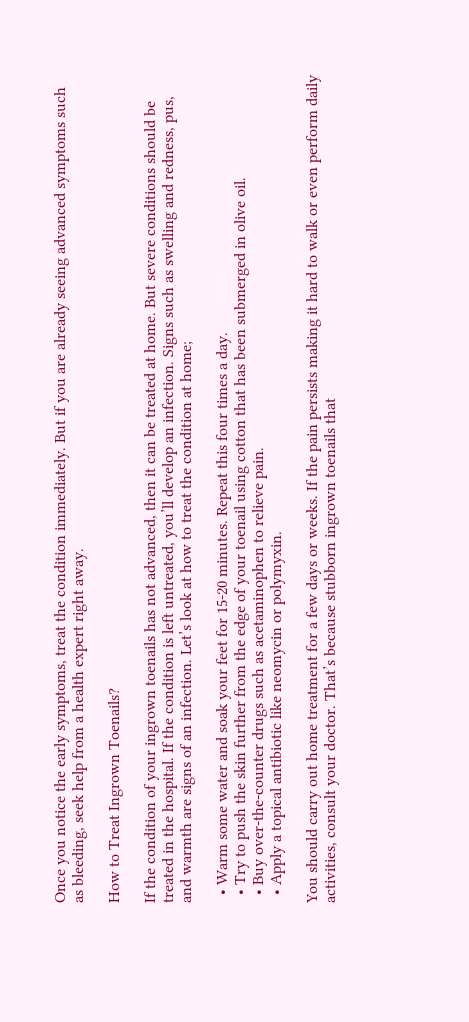Once you notice the early symptoms, treat the condition immediately. But if you are already seeing advanced symptoms such as bleeding, seek help from a health expert right away.

How to Treat Ingrown Toenails?

If the condition of your ingrown toenails has not advanced, then it can be treated at home. But severe conditions should be treated in the hospital. If the condition is left untreated, you’ll develop an infection. Signs such as swelling and redness, pus, and warmth are signs of an infection. Let’s look at how to treat the condition at home;

  • Warm some water and soak your feet for 15-20 minutes. Repeat this four times a day.
  • Try to push the skin further from the edge of your toenail using cotton that has been submerged in olive oil.
  • Buy over-the-counter drugs such as acetaminophen to relieve pain.
  • Apply a topical antibiotic like neomycin or polymyxin.

You should carry out home treatment for a few days or weeks. If the pain persists making it hard to walk or even perform daily activities, consult your doctor. That’s because stubborn ingrown toenails that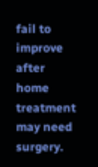fail to improve after home treatment may need surgery.